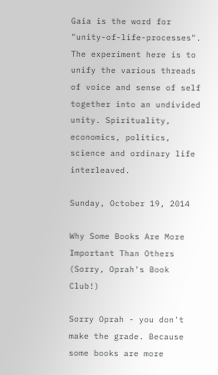Gaia is the word for "unity-of-life-processes". The experiment here is to unify the various threads of voice and sense of self together into an undivided unity. Spirituality, economics, politics, science and ordinary life interleaved.

Sunday, October 19, 2014

Why Some Books Are More Important Than Others (Sorry, Oprah's Book Club!)

Sorry Oprah - you don't make the grade. Because some books are more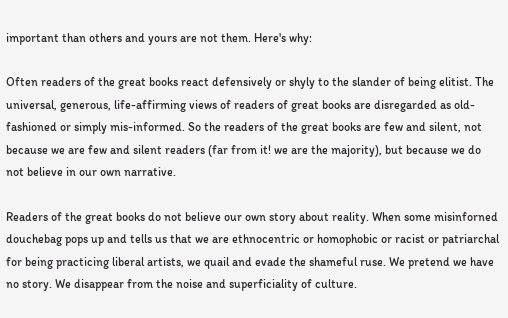important than others and yours are not them. Here's why:

Often readers of the great books react defensively or shyly to the slander of being elitist. The universal, generous, life-affirming views of readers of great books are disregarded as old-fashioned or simply mis-informed. So the readers of the great books are few and silent, not because we are few and silent readers (far from it! we are the majority), but because we do not believe in our own narrative.

Readers of the great books do not believe our own story about reality. When some misinforned douchebag pops up and tells us that we are ethnocentric or homophobic or racist or patriarchal for being practicing liberal artists, we quail and evade the shameful ruse. We pretend we have no story. We disappear from the noise and superficiality of culture.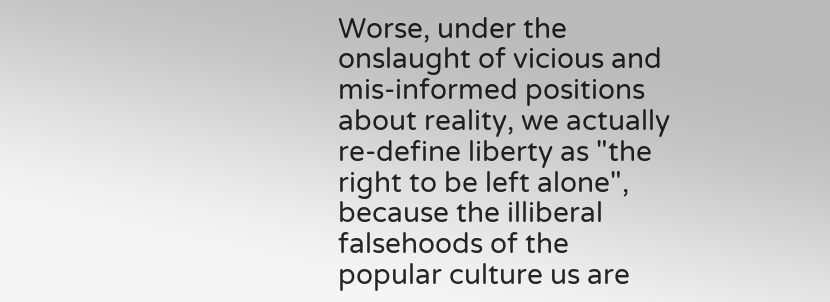Worse, under the onslaught of vicious and mis-informed positions about reality, we actually re-define liberty as "the right to be left alone", because the illiberal falsehoods of the popular culture us are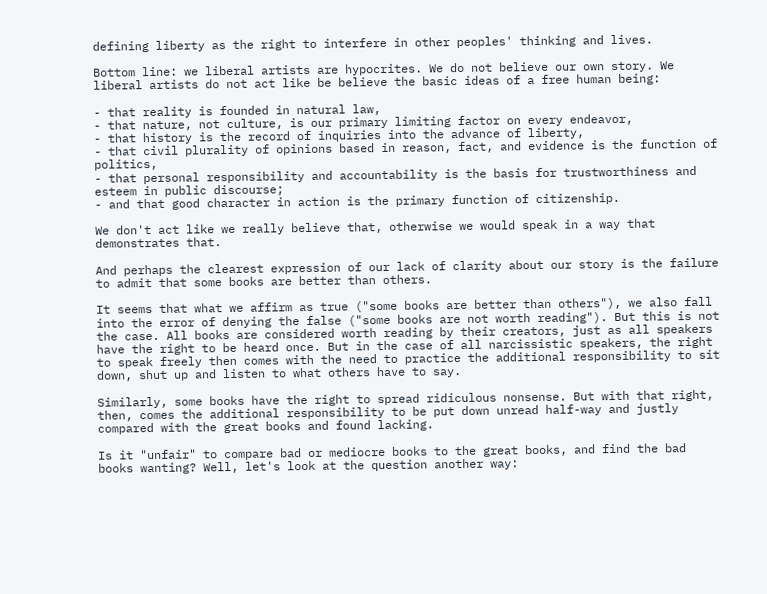defining liberty as the right to interfere in other peoples' thinking and lives.

Bottom line: we liberal artists are hypocrites. We do not believe our own story. We liberal artists do not act like be believe the basic ideas of a free human being:

- that reality is founded in natural law,
- that nature, not culture, is our primary limiting factor on every endeavor,
- that history is the record of inquiries into the advance of liberty,
- that civil plurality of opinions based in reason, fact, and evidence is the function of politics,
- that personal responsibility and accountability is the basis for trustworthiness and esteem in public discourse;
- and that good character in action is the primary function of citizenship.

We don't act like we really believe that, otherwise we would speak in a way that demonstrates that.

And perhaps the clearest expression of our lack of clarity about our story is the failure to admit that some books are better than others.

It seems that what we affirm as true ("some books are better than others"), we also fall into the error of denying the false ("some books are not worth reading"). But this is not the case. All books are considered worth reading by their creators, just as all speakers have the right to be heard once. But in the case of all narcissistic speakers, the right to speak freely then comes with the need to practice the additional responsibility to sit down, shut up and listen to what others have to say.

Similarly, some books have the right to spread ridiculous nonsense. But with that right, then, comes the additional responsibility to be put down unread half-way and justly compared with the great books and found lacking.

Is it "unfair" to compare bad or mediocre books to the great books, and find the bad books wanting? Well, let's look at the question another way: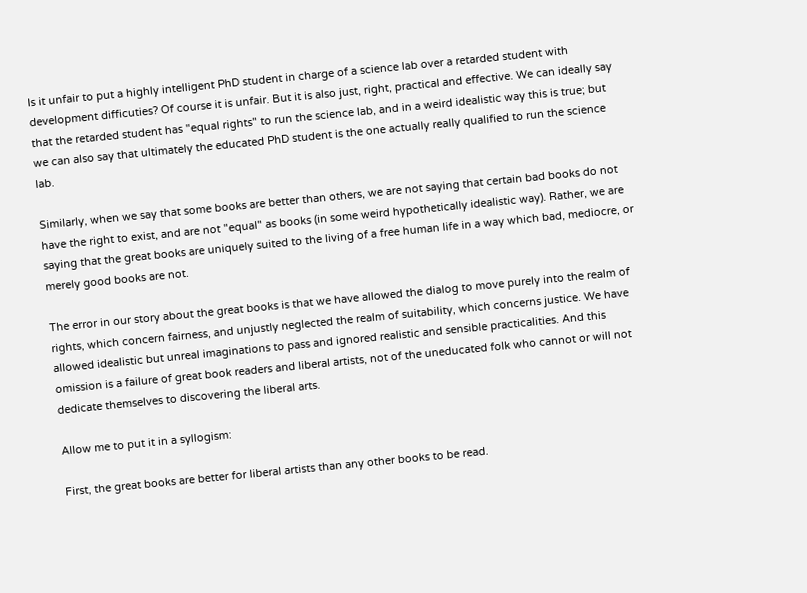Is it unfair to put a highly intelligent PhD student in charge of a science lab over a retarded student with development difficuties? Of course it is unfair. But it is also just, right, practical and effective. We can ideally say that the retarded student has "equal rights" to run the science lab, and in a weird idealistic way this is true; but we can also say that ultimately the educated PhD student is the one actually really qualified to run the science lab.

Similarly, when we say that some books are better than others, we are not saying that certain bad books do not have the right to exist, and are not "equal" as books (in some weird hypothetically idealistic way). Rather, we are saying that the great books are uniquely suited to the living of a free human life in a way which bad, mediocre, or merely good books are not.

The error in our story about the great books is that we have allowed the dialog to move purely into the realm of rights, which concern fairness, and unjustly neglected the realm of suitability, which concerns justice. We have allowed idealistic but unreal imaginations to pass and ignored realistic and sensible practicalities. And this omission is a failure of great book readers and liberal artists, not of the uneducated folk who cannot or will not dedicate themselves to discovering the liberal arts.

Allow me to put it in a syllogism:

First, the great books are better for liberal artists than any other books to be read.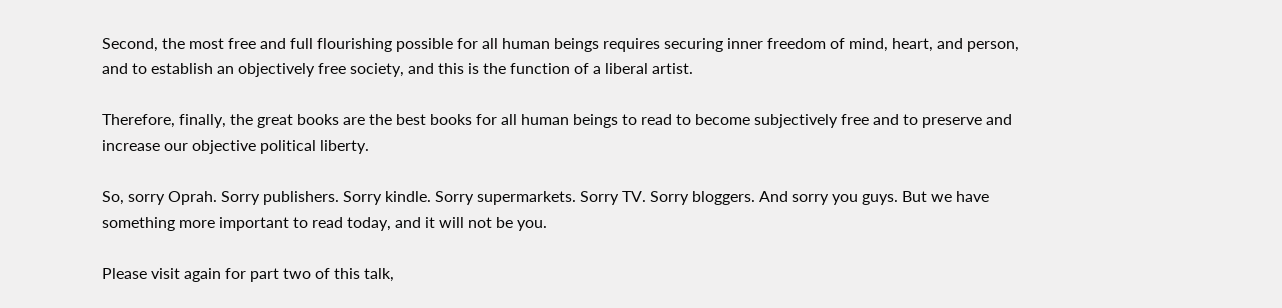Second, the most free and full flourishing possible for all human beings requires securing inner freedom of mind, heart, and person, and to establish an objectively free society, and this is the function of a liberal artist.

Therefore, finally, the great books are the best books for all human beings to read to become subjectively free and to preserve and increase our objective political liberty.

So, sorry Oprah. Sorry publishers. Sorry kindle. Sorry supermarkets. Sorry TV. Sorry bloggers. And sorry you guys. But we have something more important to read today, and it will not be you.

Please visit again for part two of this talk,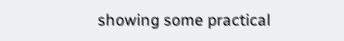showing some practical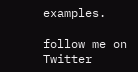examples.

follow me on Twitter